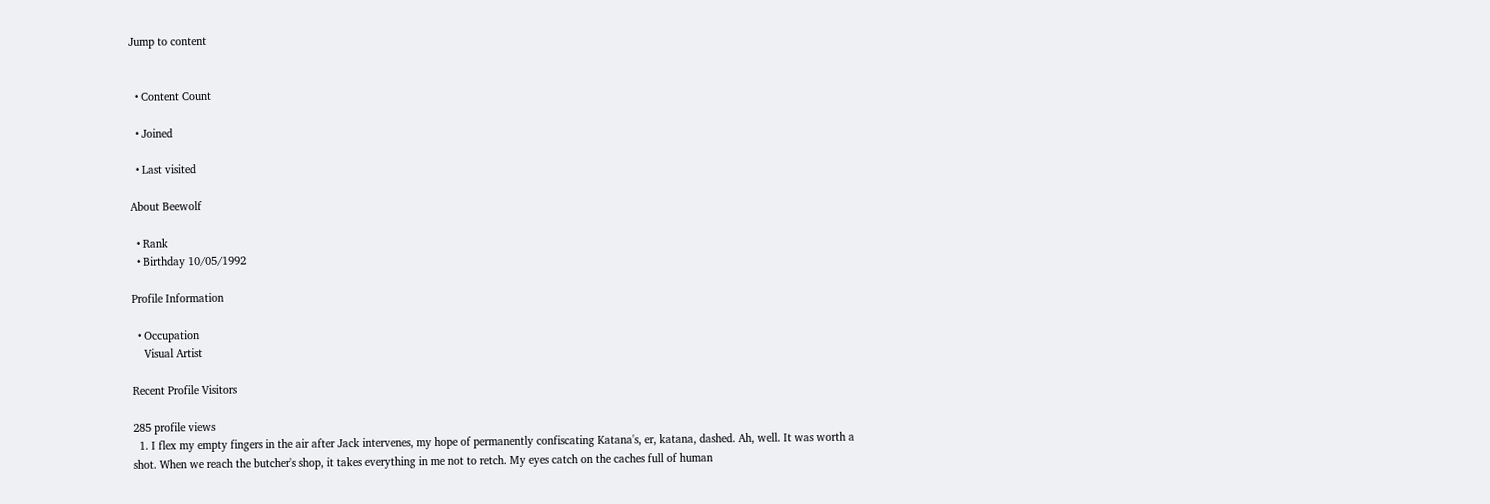Jump to content


  • Content Count

  • Joined

  • Last visited

About Beewolf

  • Rank
  • Birthday 10/05/1992

Profile Information

  • Occupation
    Visual Artist

Recent Profile Visitors

285 profile views
  1. I flex my empty fingers in the air after Jack intervenes, my hope of permanently confiscating Katana's, er, katana, dashed. Ah, well. It was worth a shot. When we reach the butcher's shop, it takes everything in me not to retch. My eyes catch on the caches full of human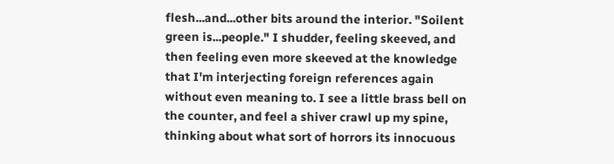flesh...and...other bits around the interior. "Soilent green is...people." I shudder, feeling skeeved, and then feeling even more skeeved at the knowledge that I'm interjecting foreign references again without even meaning to. I see a little brass bell on the counter, and feel a shiver crawl up my spine, thinking about what sort of horrors its innocuous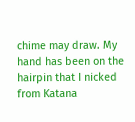chime may draw. My hand has been on the hairpin that I nicked from Katana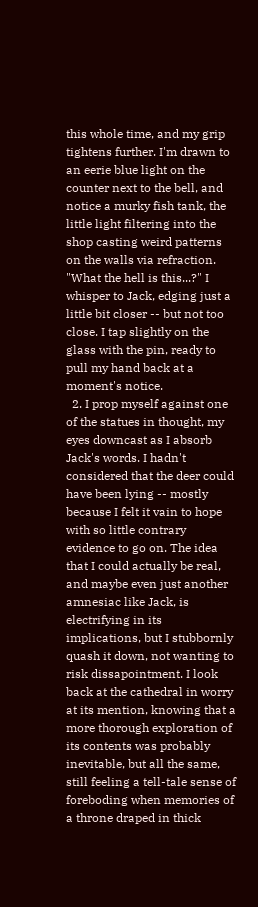this whole time, and my grip tightens further. I'm drawn to an eerie blue light on the counter next to the bell, and notice a murky fish tank, the little light filtering into the shop casting weird patterns on the walls via refraction. "What the hell is this...?" I whisper to Jack, edging just a little bit closer -- but not too close. I tap slightly on the glass with the pin, ready to pull my hand back at a moment's notice.
  2. I prop myself against one of the statues in thought, my eyes downcast as I absorb Jack's words. I hadn't considered that the deer could have been lying -- mostly because I felt it vain to hope with so little contrary evidence to go on. The idea that I could actually be real, and maybe even just another amnesiac like Jack, is electrifying in its implications, but I stubbornly quash it down, not wanting to risk dissapointment. I look back at the cathedral in worry at its mention, knowing that a more thorough exploration of its contents was probably inevitable, but all the same, still feeling a tell-tale sense of foreboding when memories of a throne draped in thick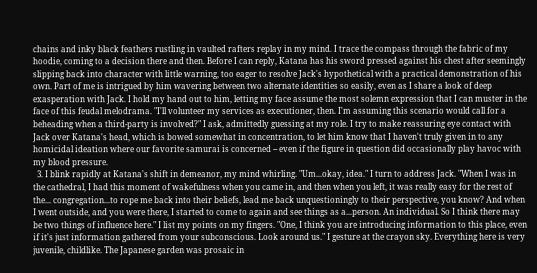chains and inky black feathers rustling in vaulted rafters replay in my mind. I trace the compass through the fabric of my hoodie, coming to a decision there and then. Before I can reply, Katana has his sword pressed against his chest after seemingly slipping back into character with little warning, too eager to resolve Jack's hypothetical with a practical demonstration of his own. Part of me is intrigued by him wavering between two alternate identities so easily, even as I share a look of deep exasperation with Jack. I hold my hand out to him, letting my face assume the most solemn expression that I can muster in the face of this feudal melodrama. "I'll volunteer my services as executioner, then. I'm assuming this scenario would call for a beheading when a third-party is involved?" I ask, admittedly guessing at my role. I try to make reassuring eye contact with Jack over Katana's head, which is bowed somewhat in concentration, to let him know that I haven't truly given in to any homicidal ideation where our favorite samurai is concerned -- even if the figure in question did occasionally play havoc with my blood pressure.
  3. I blink rapidly at Katana's shift in demeanor, my mind whirling. "Um...okay, idea." I turn to address Jack. "When I was in the cathedral, I had this moment of wakefulness when you came in, and then when you left, it was really easy for the rest of the... congregation...to rope me back into their beliefs, lead me back unquestioningly to their perspective, you know? And when I went outside, and you were there, I started to come to again and see things as a...person. An individual. So I think there may be two things of influence here." I list my points on my fingers. "One, I think you are introducing information to this place, even if it's just information gathered from your subconscious. Look around us." I gesture at the crayon sky. Everything here is very juvenile, childlike. The Japanese garden was prosaic in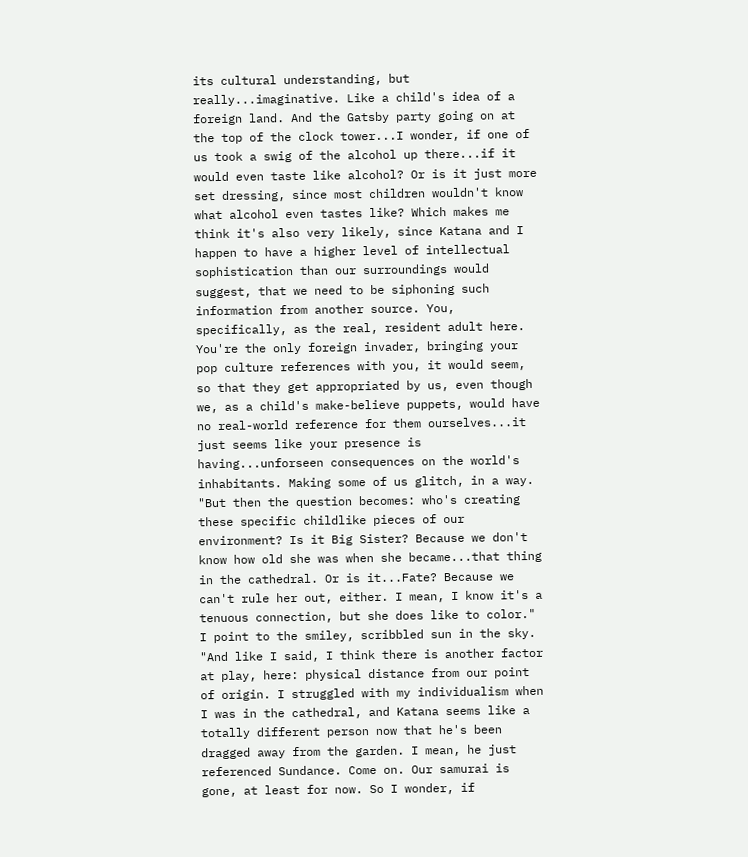its cultural understanding, but really...imaginative. Like a child's idea of a foreign land. And the Gatsby party going on at the top of the clock tower...I wonder, if one of us took a swig of the alcohol up there...if it would even taste like alcohol? Or is it just more set dressing, since most children wouldn't know what alcohol even tastes like? Which makes me think it's also very likely, since Katana and I happen to have a higher level of intellectual sophistication than our surroundings would suggest, that we need to be siphoning such information from another source. You, specifically, as the real, resident adult here. You're the only foreign invader, bringing your pop culture references with you, it would seem, so that they get appropriated by us, even though we, as a child's make-believe puppets, would have no real-world reference for them ourselves...it just seems like your presence is having...unforseen consequences on the world's inhabitants. Making some of us glitch, in a way. "But then the question becomes: who's creating these specific childlike pieces of our environment? Is it Big Sister? Because we don't know how old she was when she became...that thing in the cathedral. Or is it...Fate? Because we can't rule her out, either. I mean, I know it's a tenuous connection, but she does like to color." I point to the smiley, scribbled sun in the sky. "And like I said, I think there is another factor at play, here: physical distance from our point of origin. I struggled with my individualism when I was in the cathedral, and Katana seems like a totally different person now that he's been dragged away from the garden. I mean, he just referenced Sundance. Come on. Our samurai is gone, at least for now. So I wonder, if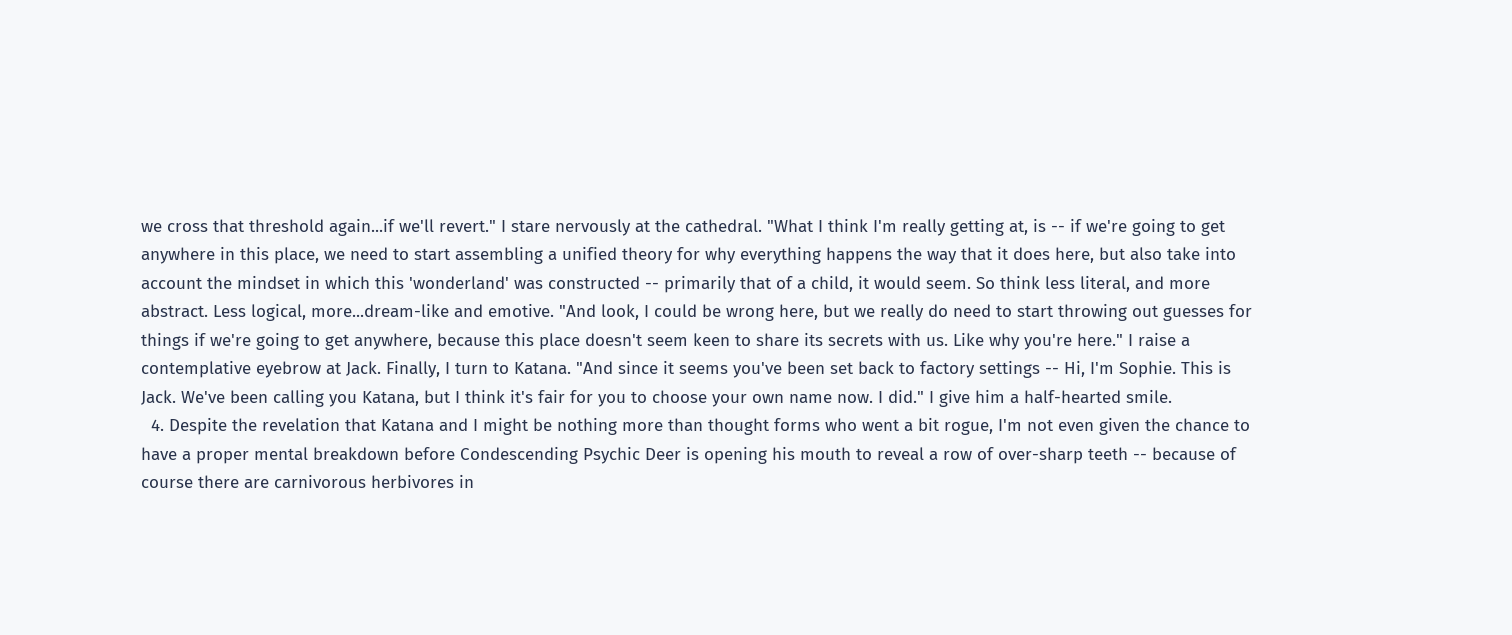we cross that threshold again...if we'll revert." I stare nervously at the cathedral. "What I think I'm really getting at, is -- if we're going to get anywhere in this place, we need to start assembling a unified theory for why everything happens the way that it does here, but also take into account the mindset in which this 'wonderland' was constructed -- primarily that of a child, it would seem. So think less literal, and more abstract. Less logical, more...dream-like and emotive. "And look, I could be wrong here, but we really do need to start throwing out guesses for things if we're going to get anywhere, because this place doesn't seem keen to share its secrets with us. Like why you're here." I raise a contemplative eyebrow at Jack. Finally, I turn to Katana. "And since it seems you've been set back to factory settings -- Hi, I'm Sophie. This is Jack. We've been calling you Katana, but I think it's fair for you to choose your own name now. I did." I give him a half-hearted smile.
  4. Despite the revelation that Katana and I might be nothing more than thought forms who went a bit rogue, I'm not even given the chance to have a proper mental breakdown before Condescending Psychic Deer is opening his mouth to reveal a row of over-sharp teeth -- because of course there are carnivorous herbivores in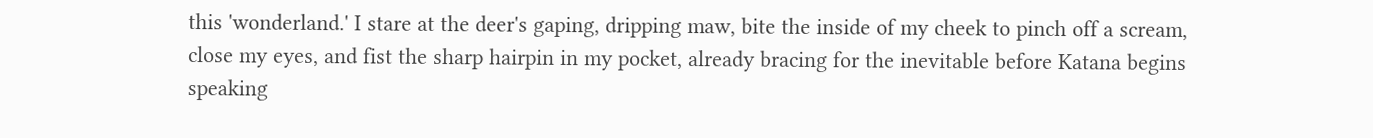this 'wonderland.' I stare at the deer's gaping, dripping maw, bite the inside of my cheek to pinch off a scream, close my eyes, and fist the sharp hairpin in my pocket, already bracing for the inevitable before Katana begins speaking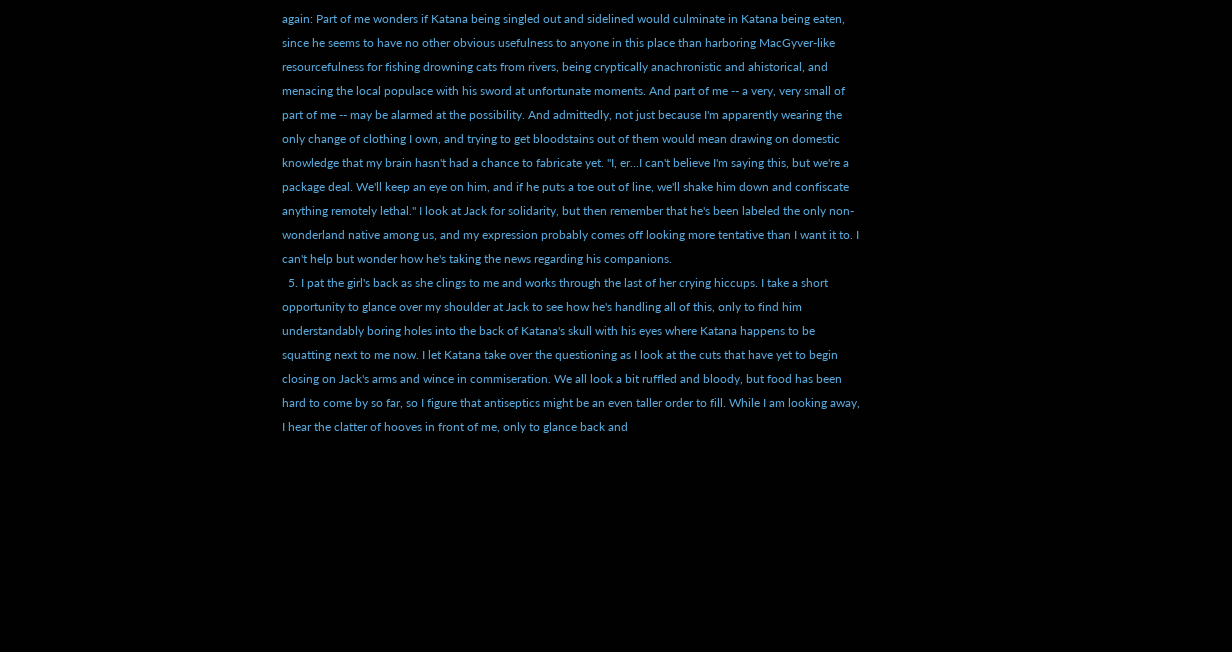again: Part of me wonders if Katana being singled out and sidelined would culminate in Katana being eaten, since he seems to have no other obvious usefulness to anyone in this place than harboring MacGyver-like resourcefulness for fishing drowning cats from rivers, being cryptically anachronistic and ahistorical, and menacing the local populace with his sword at unfortunate moments. And part of me -- a very, very small of part of me -- may be alarmed at the possibility. And admittedly, not just because I'm apparently wearing the only change of clothing I own, and trying to get bloodstains out of them would mean drawing on domestic knowledge that my brain hasn't had a chance to fabricate yet. "I, er...I can't believe I'm saying this, but we're a package deal. We'll keep an eye on him, and if he puts a toe out of line, we'll shake him down and confiscate anything remotely lethal." I look at Jack for solidarity, but then remember that he's been labeled the only non-wonderland native among us, and my expression probably comes off looking more tentative than I want it to. I can't help but wonder how he's taking the news regarding his companions.
  5. I pat the girl's back as she clings to me and works through the last of her crying hiccups. I take a short opportunity to glance over my shoulder at Jack to see how he's handling all of this, only to find him understandably boring holes into the back of Katana's skull with his eyes where Katana happens to be squatting next to me now. I let Katana take over the questioning as I look at the cuts that have yet to begin closing on Jack's arms and wince in commiseration. We all look a bit ruffled and bloody, but food has been hard to come by so far, so I figure that antiseptics might be an even taller order to fill. While I am looking away, I hear the clatter of hooves in front of me, only to glance back and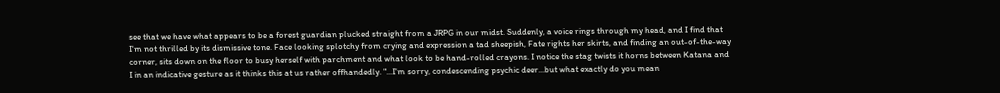see that we have what appears to be a forest guardian plucked straight from a JRPG in our midst. Suddenly, a voice rings through my head, and I find that I'm not thrilled by its dismissive tone. Face looking splotchy from crying and expression a tad sheepish, Fate rights her skirts, and finding an out-of-the-way corner, sits down on the floor to busy herself with parchment and what look to be hand-rolled crayons. I notice the stag twists it horns between Katana and I in an indicative gesture as it thinks this at us rather offhandedly. "...I'm sorry, condescending psychic deer...but what exactly do you mean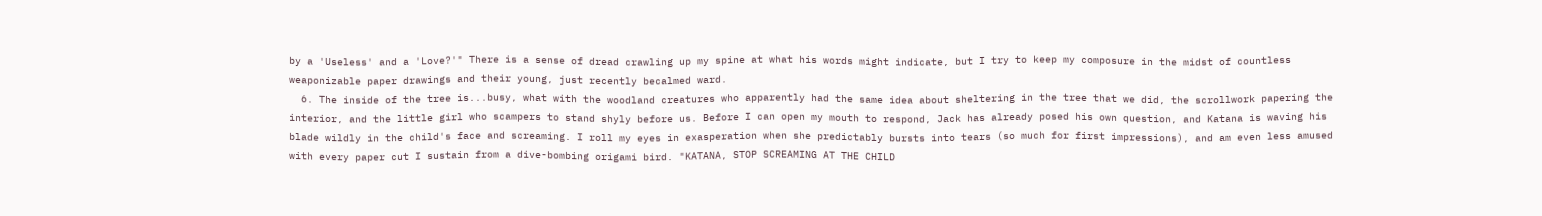by a 'Useless' and a 'Love?'" There is a sense of dread crawling up my spine at what his words might indicate, but I try to keep my composure in the midst of countless weaponizable paper drawings and their young, just recently becalmed ward.
  6. The inside of the tree is...busy, what with the woodland creatures who apparently had the same idea about sheltering in the tree that we did, the scrollwork papering the interior, and the little girl who scampers to stand shyly before us. Before I can open my mouth to respond, Jack has already posed his own question, and Katana is waving his blade wildly in the child's face and screaming. I roll my eyes in exasperation when she predictably bursts into tears (so much for first impressions), and am even less amused with every paper cut I sustain from a dive-bombing origami bird. "KATANA, STOP SCREAMING AT THE CHILD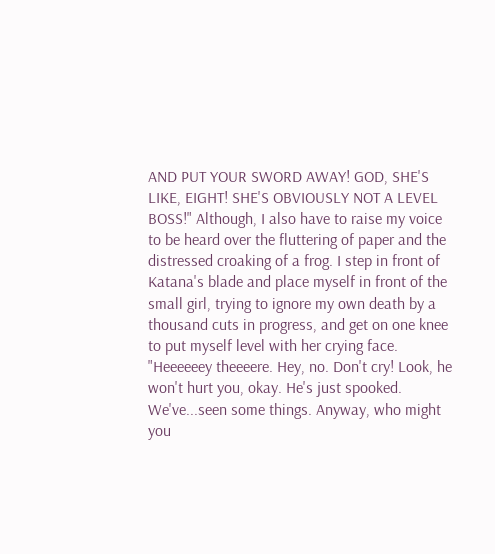AND PUT YOUR SWORD AWAY! GOD, SHE'S LIKE, EIGHT! SHE'S OBVIOUSLY NOT A LEVEL BOSS!" Although, I also have to raise my voice to be heard over the fluttering of paper and the distressed croaking of a frog. I step in front of Katana's blade and place myself in front of the small girl, trying to ignore my own death by a thousand cuts in progress, and get on one knee to put myself level with her crying face. "Heeeeeey theeeere. Hey, no. Don't cry! Look, he won't hurt you, okay. He's just spooked. We've...seen some things. Anyway, who might you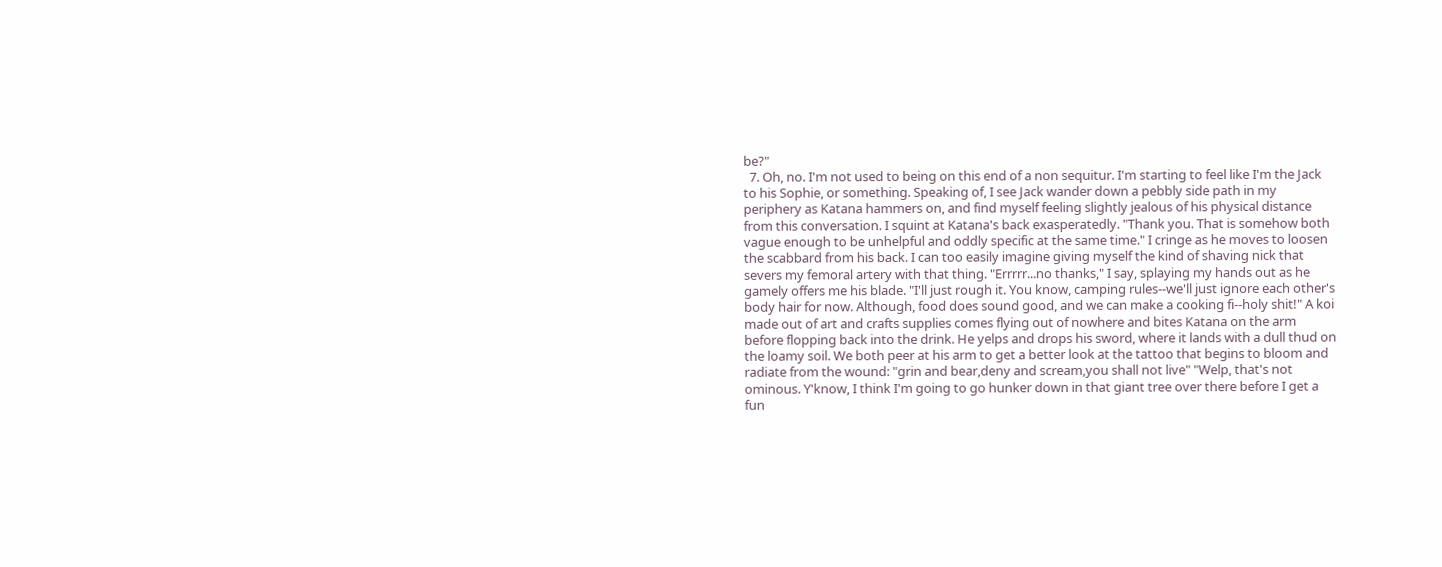be?"
  7. Oh, no. I'm not used to being on this end of a non sequitur. I'm starting to feel like I'm the Jack to his Sophie, or something. Speaking of, I see Jack wander down a pebbly side path in my periphery as Katana hammers on, and find myself feeling slightly jealous of his physical distance from this conversation. I squint at Katana's back exasperatedly. "Thank you. That is somehow both vague enough to be unhelpful and oddly specific at the same time." I cringe as he moves to loosen the scabbard from his back. I can too easily imagine giving myself the kind of shaving nick that severs my femoral artery with that thing. "Errrrr...no thanks," I say, splaying my hands out as he gamely offers me his blade. "I'll just rough it. You know, camping rules--we'll just ignore each other's body hair for now. Although, food does sound good, and we can make a cooking fi--holy shit!" A koi made out of art and crafts supplies comes flying out of nowhere and bites Katana on the arm before flopping back into the drink. He yelps and drops his sword, where it lands with a dull thud on the loamy soil. We both peer at his arm to get a better look at the tattoo that begins to bloom and radiate from the wound: "grin and bear,deny and scream,you shall not live" "Welp, that's not ominous. Y'know, I think I'm going to go hunker down in that giant tree over there before I get a fun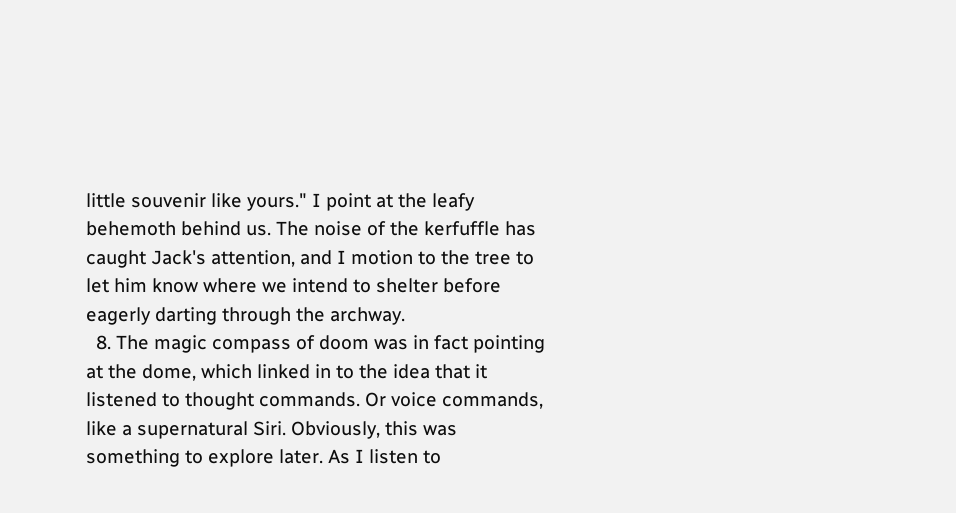little souvenir like yours." I point at the leafy behemoth behind us. The noise of the kerfuffle has caught Jack's attention, and I motion to the tree to let him know where we intend to shelter before eagerly darting through the archway.
  8. The magic compass of doom was in fact pointing at the dome, which linked in to the idea that it listened to thought commands. Or voice commands, like a supernatural Siri. Obviously, this was something to explore later. As I listen to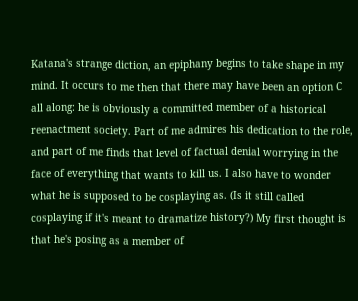Katana's strange diction, an epiphany begins to take shape in my mind. It occurs to me then that there may have been an option C all along: he is obviously a committed member of a historical reenactment society. Part of me admires his dedication to the role, and part of me finds that level of factual denial worrying in the face of everything that wants to kill us. I also have to wonder what he is supposed to be cosplaying as. (Is it still called cosplaying if it's meant to dramatize history?) My first thought is that he's posing as a member of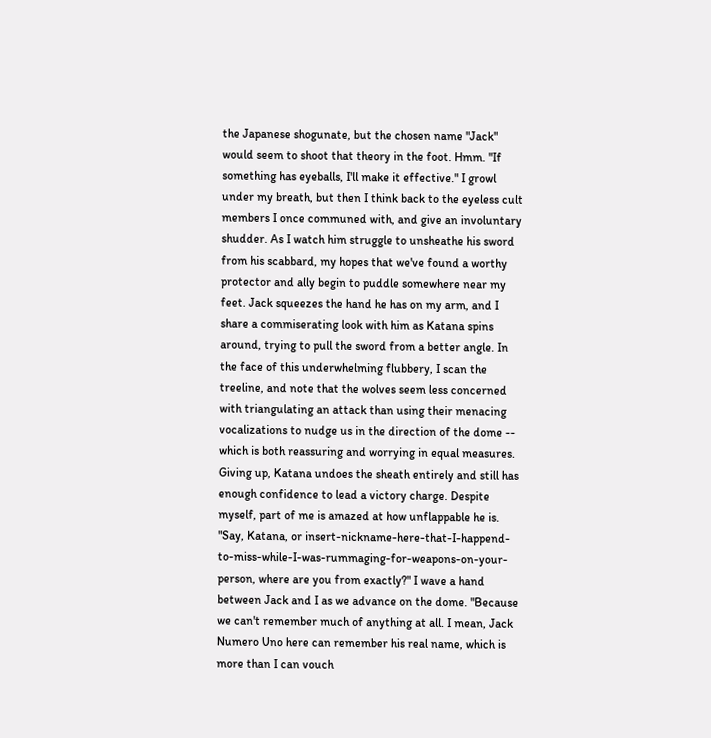the Japanese shogunate, but the chosen name "Jack" would seem to shoot that theory in the foot. Hmm. "If something has eyeballs, I'll make it effective." I growl under my breath, but then I think back to the eyeless cult members I once communed with, and give an involuntary shudder. As I watch him struggle to unsheathe his sword from his scabbard, my hopes that we've found a worthy protector and ally begin to puddle somewhere near my feet. Jack squeezes the hand he has on my arm, and I share a commiserating look with him as Katana spins around, trying to pull the sword from a better angle. In the face of this underwhelming flubbery, I scan the treeline, and note that the wolves seem less concerned with triangulating an attack than using their menacing vocalizations to nudge us in the direction of the dome -- which is both reassuring and worrying in equal measures. Giving up, Katana undoes the sheath entirely and still has enough confidence to lead a victory charge. Despite myself, part of me is amazed at how unflappable he is. "Say, Katana, or insert-nickname-here-that-I-happend-to-miss-while-I-was-rummaging-for-weapons-on-your-person, where are you from exactly?" I wave a hand between Jack and I as we advance on the dome. "Because we can't remember much of anything at all. I mean, Jack Numero Uno here can remember his real name, which is more than I can vouch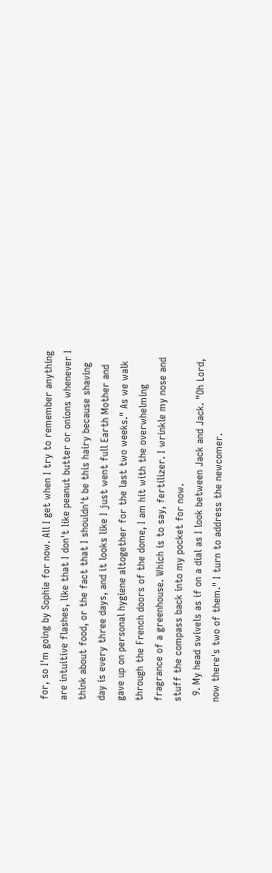for, so I'm going by Sophie for now. All I get when I try to remember anything are intuitive flashes, like that I don't like peanut butter or onions whenever I think about food, or the fact that I shouldn't be this hairy because shaving day is every three days, and it looks like I just went full Earth Mother and gave up on personal hygiene altogether for the last two weeks." As we walk through the French doors of the dome, I am hit with the overwhelming fragrance of a greenhouse. Which is to say, fertilizer. I wrinkle my nose and stuff the compass back into my pocket for now.
  9. My head swivels as if on a dial as I look between Jack and Jack. "Oh Lord, now there's two of them." I turn to address the newcomer.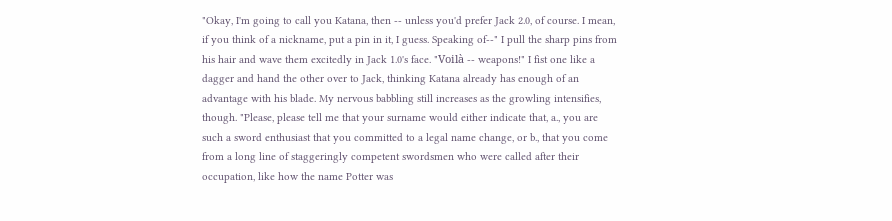"Okay, I'm going to call you Katana, then -- unless you'd prefer Jack 2.0, of course. I mean, if you think of a nickname, put a pin in it, I guess. Speaking of--" I pull the sharp pins from his hair and wave them excitedly in Jack 1.0's face. "Voilà -- weapons!" I fist one like a dagger and hand the other over to Jack, thinking Katana already has enough of an advantage with his blade. My nervous babbling still increases as the growling intensifies, though. "Please, please tell me that your surname would either indicate that, a., you are such a sword enthusiast that you committed to a legal name change, or b., that you come from a long line of staggeringly competent swordsmen who were called after their occupation, like how the name Potter was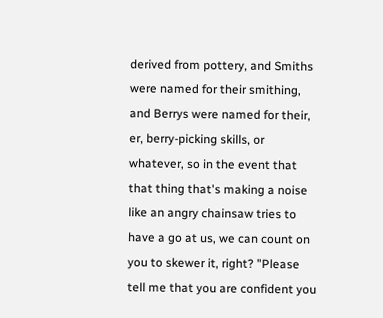derived from pottery, and Smiths were named for their smithing, and Berrys were named for their, er, berry-picking skills, or whatever, so in the event that that thing that's making a noise like an angry chainsaw tries to have a go at us, we can count on you to skewer it, right? "Please tell me that you are confident you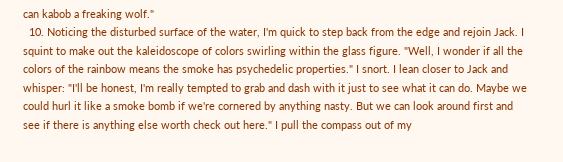can kabob a freaking wolf."
  10. Noticing the disturbed surface of the water, I'm quick to step back from the edge and rejoin Jack. I squint to make out the kaleidoscope of colors swirling within the glass figure. "Well, I wonder if all the colors of the rainbow means the smoke has psychedelic properties." I snort. I lean closer to Jack and whisper: "I'll be honest, I'm really tempted to grab and dash with it just to see what it can do. Maybe we could hurl it like a smoke bomb if we're cornered by anything nasty. But we can look around first and see if there is anything else worth check out here." I pull the compass out of my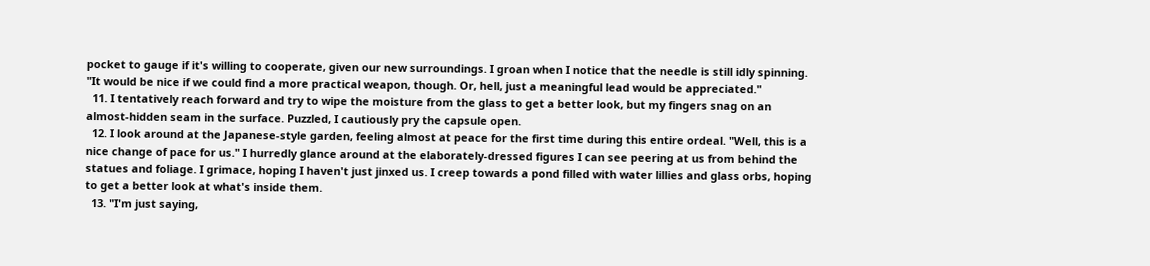pocket to gauge if it's willing to cooperate, given our new surroundings. I groan when I notice that the needle is still idly spinning. "It would be nice if we could find a more practical weapon, though. Or, hell, just a meaningful lead would be appreciated."
  11. I tentatively reach forward and try to wipe the moisture from the glass to get a better look, but my fingers snag on an almost-hidden seam in the surface. Puzzled, I cautiously pry the capsule open.
  12. I look around at the Japanese-style garden, feeling almost at peace for the first time during this entire ordeal. "Well, this is a nice change of pace for us." I hurredly glance around at the elaborately-dressed figures I can see peering at us from behind the statues and foliage. I grimace, hoping I haven't just jinxed us. I creep towards a pond filled with water lillies and glass orbs, hoping to get a better look at what's inside them.
  13. "I'm just saying,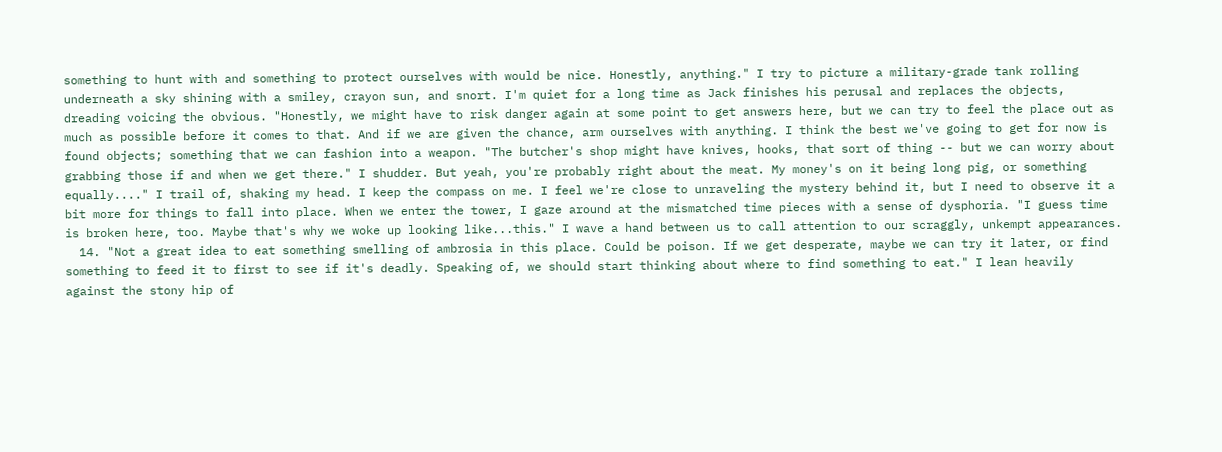something to hunt with and something to protect ourselves with would be nice. Honestly, anything." I try to picture a military-grade tank rolling underneath a sky shining with a smiley, crayon sun, and snort. I'm quiet for a long time as Jack finishes his perusal and replaces the objects, dreading voicing the obvious. "Honestly, we might have to risk danger again at some point to get answers here, but we can try to feel the place out as much as possible before it comes to that. And if we are given the chance, arm ourselves with anything. I think the best we've going to get for now is found objects; something that we can fashion into a weapon. "The butcher's shop might have knives, hooks, that sort of thing -- but we can worry about grabbing those if and when we get there." I shudder. But yeah, you're probably right about the meat. My money's on it being long pig, or something equally...." I trail of, shaking my head. I keep the compass on me. I feel we're close to unraveling the mystery behind it, but I need to observe it a bit more for things to fall into place. When we enter the tower, I gaze around at the mismatched time pieces with a sense of dysphoria. "I guess time is broken here, too. Maybe that's why we woke up looking like...this." I wave a hand between us to call attention to our scraggly, unkempt appearances.
  14. "Not a great idea to eat something smelling of ambrosia in this place. Could be poison. If we get desperate, maybe we can try it later, or find something to feed it to first to see if it's deadly. Speaking of, we should start thinking about where to find something to eat." I lean heavily against the stony hip of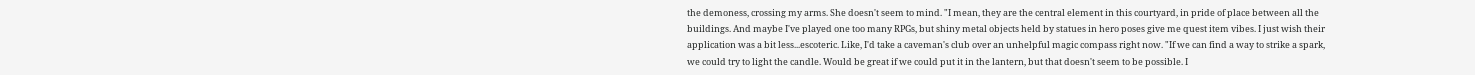the demoness, crossing my arms. She doesn't seem to mind. "I mean, they are the central element in this courtyard, in pride of place between all the buildings. And maybe I've played one too many RPGs, but shiny metal objects held by statues in hero poses give me quest item vibes. I just wish their application was a bit less...escoteric. Like, I'd take a caveman's club over an unhelpful magic compass right now. "If we can find a way to strike a spark, we could try to light the candle. Would be great if we could put it in the lantern, but that doesn't seem to be possible. I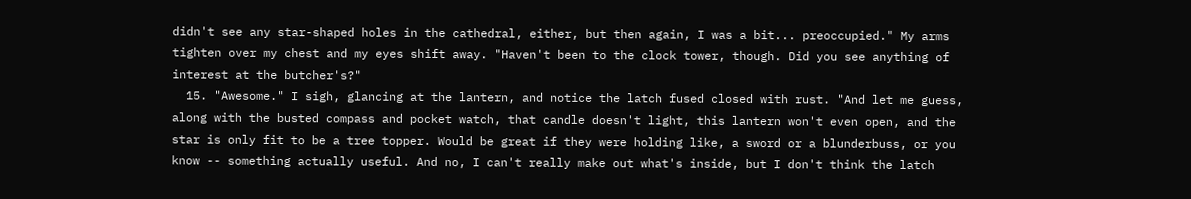didn't see any star-shaped holes in the cathedral, either, but then again, I was a bit... preoccupied." My arms tighten over my chest and my eyes shift away. "Haven't been to the clock tower, though. Did you see anything of interest at the butcher's?"
  15. "Awesome." I sigh, glancing at the lantern, and notice the latch fused closed with rust. "And let me guess, along with the busted compass and pocket watch, that candle doesn't light, this lantern won't even open, and the star is only fit to be a tree topper. Would be great if they were holding like, a sword or a blunderbuss, or you know -- something actually useful. And no, I can't really make out what's inside, but I don't think the latch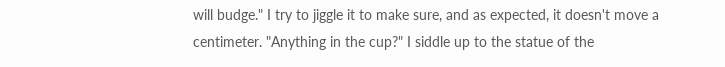will budge." I try to jiggle it to make sure, and as expected, it doesn't move a centimeter. "Anything in the cup?" I siddle up to the statue of the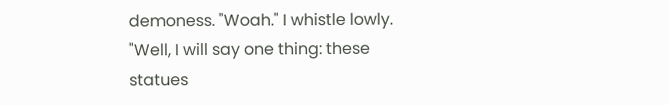demoness. "Woah." I whistle lowly. "Well, I will say one thing: these statues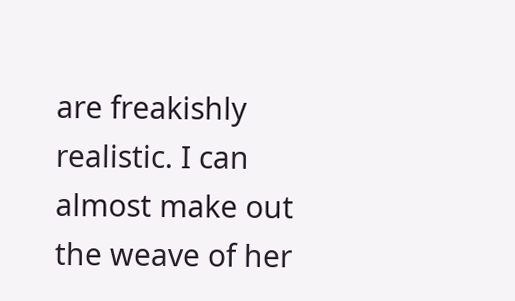are freakishly realistic. I can almost make out the weave of her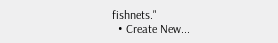fishnets."
  • Create New...